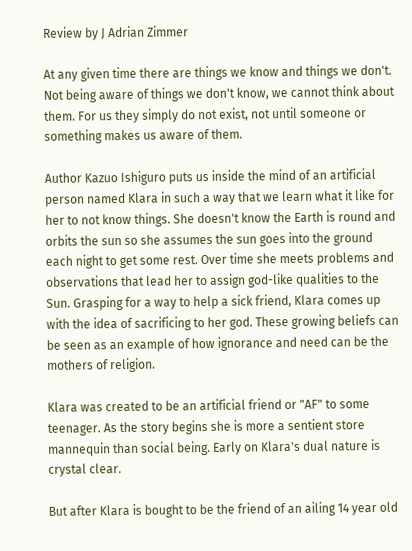Review by J Adrian Zimmer

At any given time there are things we know and things we don't. Not being aware of things we don't know, we cannot think about them. For us they simply do not exist, not until someone or something makes us aware of them.

Author Kazuo Ishiguro puts us inside the mind of an artificial person named Klara in such a way that we learn what it like for her to not know things. She doesn't know the Earth is round and orbits the sun so she assumes the sun goes into the ground each night to get some rest. Over time she meets problems and observations that lead her to assign god-like qualities to the Sun. Grasping for a way to help a sick friend, Klara comes up with the idea of sacrificing to her god. These growing beliefs can be seen as an example of how ignorance and need can be the mothers of religion.

Klara was created to be an artificial friend or "AF" to some teenager. As the story begins she is more a sentient store mannequin than social being. Early on Klara's dual nature is crystal clear.

But after Klara is bought to be the friend of an ailing 14 year old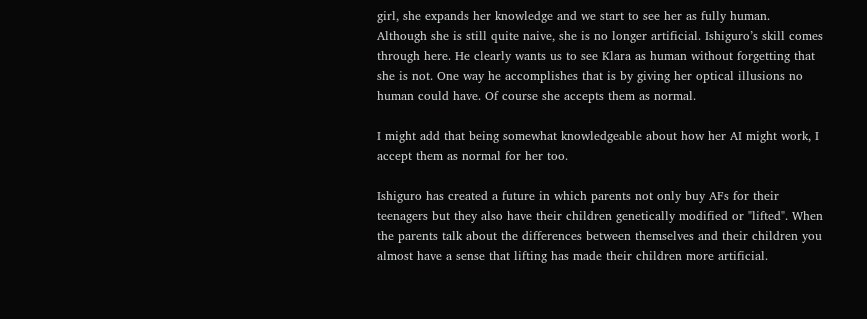girl, she expands her knowledge and we start to see her as fully human. Although she is still quite naive, she is no longer artificial. Ishiguro’s skill comes through here. He clearly wants us to see Klara as human without forgetting that she is not. One way he accomplishes that is by giving her optical illusions no human could have. Of course she accepts them as normal.

I might add that being somewhat knowledgeable about how her AI might work, I accept them as normal for her too.

Ishiguro has created a future in which parents not only buy AFs for their teenagers but they also have their children genetically modified or "lifted". When the parents talk about the differences between themselves and their children you almost have a sense that lifting has made their children more artificial.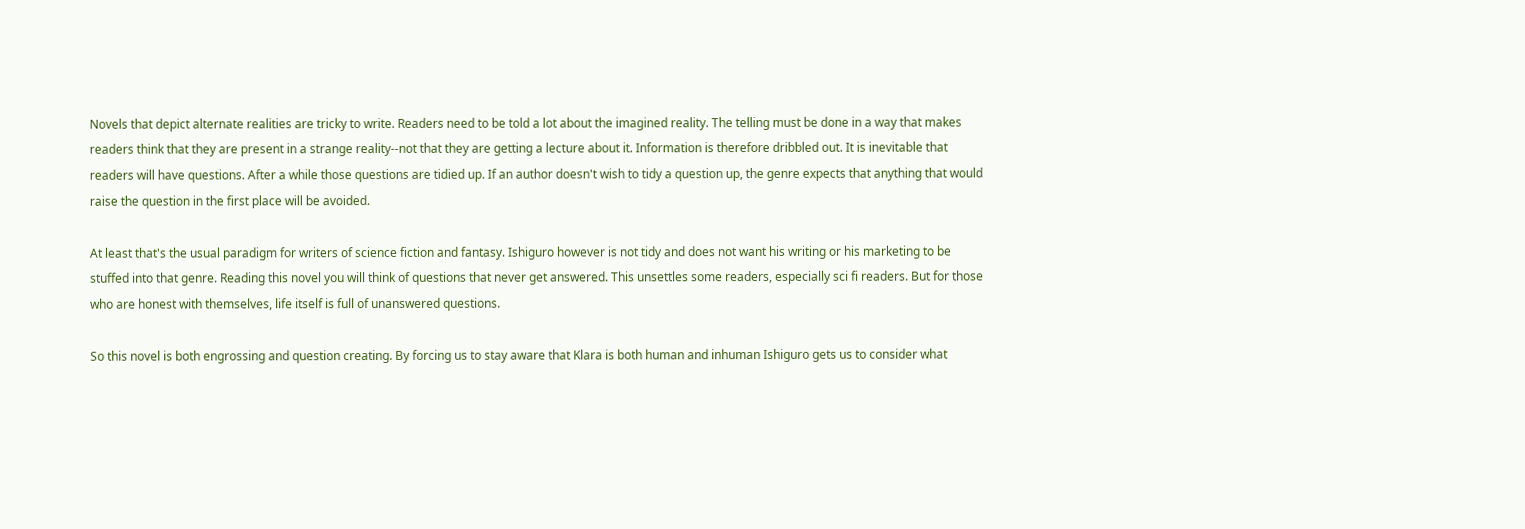Novels that depict alternate realities are tricky to write. Readers need to be told a lot about the imagined reality. The telling must be done in a way that makes readers think that they are present in a strange reality--not that they are getting a lecture about it. Information is therefore dribbled out. It is inevitable that readers will have questions. After a while those questions are tidied up. If an author doesn't wish to tidy a question up, the genre expects that anything that would raise the question in the first place will be avoided.

At least that's the usual paradigm for writers of science fiction and fantasy. Ishiguro however is not tidy and does not want his writing or his marketing to be stuffed into that genre. Reading this novel you will think of questions that never get answered. This unsettles some readers, especially sci fi readers. But for those who are honest with themselves, life itself is full of unanswered questions.

So this novel is both engrossing and question creating. By forcing us to stay aware that Klara is both human and inhuman Ishiguro gets us to consider what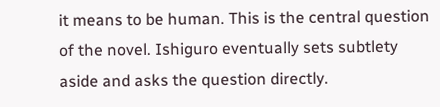it means to be human. This is the central question of the novel. Ishiguro eventually sets subtlety aside and asks the question directly.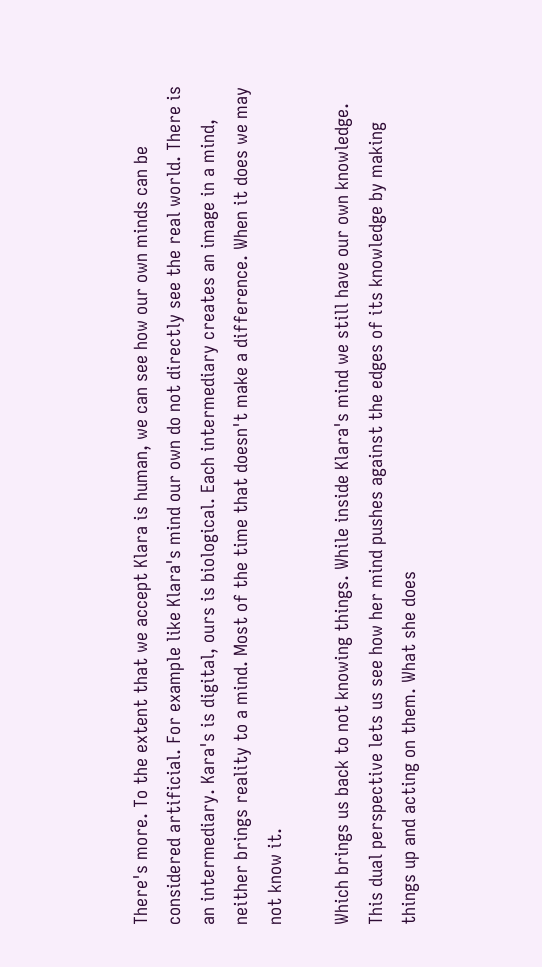There's more. To the extent that we accept Klara is human, we can see how our own minds can be considered artificial. For example like Klara's mind our own do not directly see the real world. There is an intermediary. Kara's is digital, ours is biological. Each intermediary creates an image in a mind, neither brings reality to a mind. Most of the time that doesn't make a difference. When it does we may not know it.

Which brings us back to not knowing things. While inside Klara's mind we still have our own knowledge. This dual perspective lets us see how her mind pushes against the edges of its knowledge by making things up and acting on them. What she does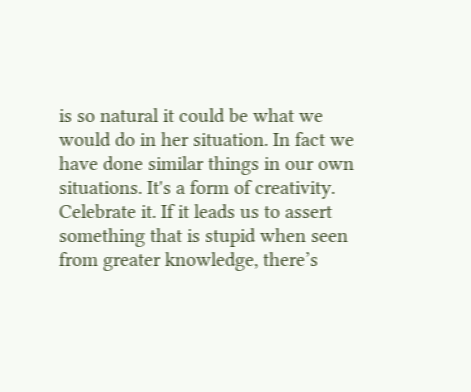is so natural it could be what we would do in her situation. In fact we have done similar things in our own situations. It's a form of creativity. Celebrate it. If it leads us to assert something that is stupid when seen from greater knowledge, there’s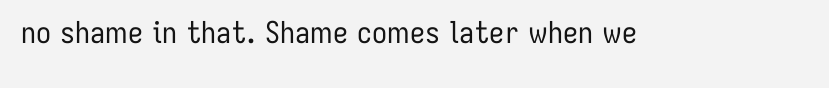no shame in that. Shame comes later when we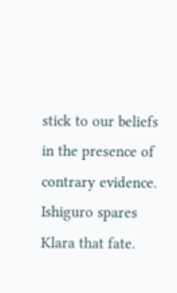stick to our beliefs in the presence of contrary evidence. Ishiguro spares Klara that fate.